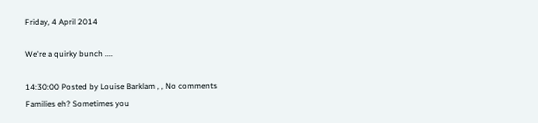Friday, 4 April 2014

We're a quirky bunch ....

14:30:00 Posted by Louise Barklam , , No comments
Families eh? Sometimes you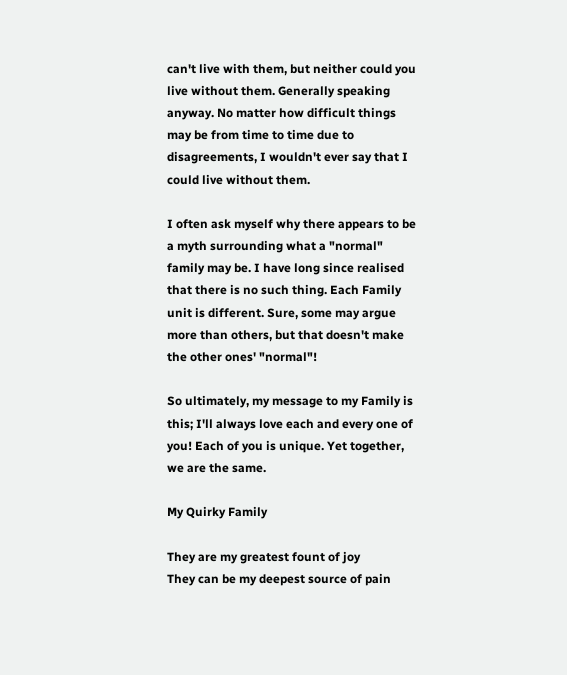can't live with them, but neither could you live without them. Generally speaking anyway. No matter how difficult things may be from time to time due to disagreements, I wouldn't ever say that I could live without them.

I often ask myself why there appears to be a myth surrounding what a "normal" family may be. I have long since realised that there is no such thing. Each Family unit is different. Sure, some may argue more than others, but that doesn't make the other ones' "normal"!

So ultimately, my message to my Family is this; I'll always love each and every one of you! Each of you is unique. Yet together, we are the same.

My Quirky Family

They are my greatest fount of joy
They can be my deepest source of pain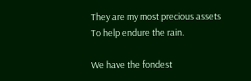They are my most precious assets
To help endure the rain.

We have the fondest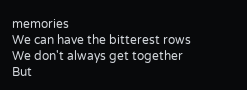memories
We can have the bitterest rows
We don't always get together
But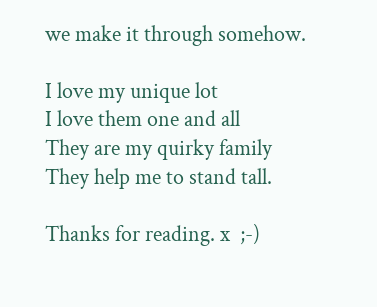we make it through somehow.

I love my unique lot
I love them one and all
They are my quirky family
They help me to stand tall.

Thanks for reading. x  ;-)